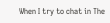When I try to chat in The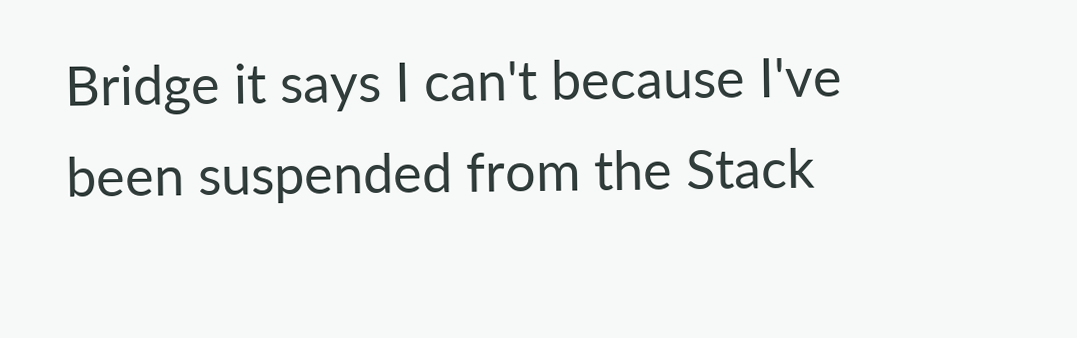Bridge it says I can't because I've been suspended from the Stack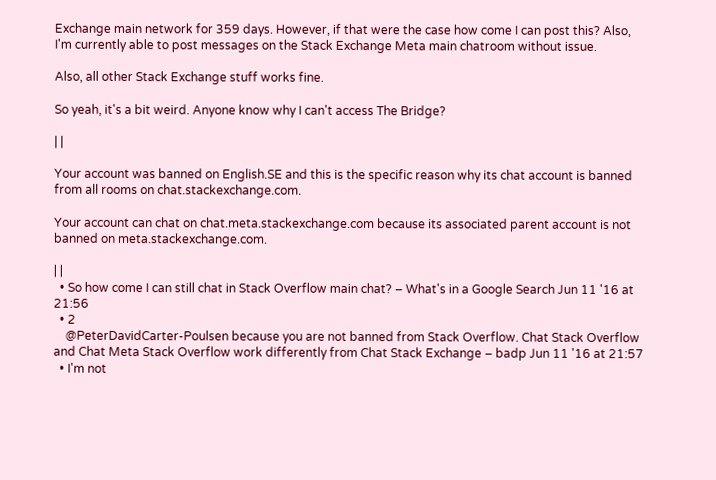Exchange main network for 359 days. However, if that were the case how come I can post this? Also, I'm currently able to post messages on the Stack Exchange Meta main chatroom without issue.

Also, all other Stack Exchange stuff works fine.

So yeah, it's a bit weird. Anyone know why I can't access The Bridge?

| |

Your account was banned on English.SE and this is the specific reason why its chat account is banned from all rooms on chat.stackexchange.com.

Your account can chat on chat.meta.stackexchange.com because its associated parent account is not banned on meta.stackexchange.com.

| |
  • So how come I can still chat in Stack Overflow main chat? – What's in a Google Search Jun 11 '16 at 21:56
  • 2
    @PeterDavidCarter-Poulsen because you are not banned from Stack Overflow. Chat Stack Overflow and Chat Meta Stack Overflow work differently from Chat Stack Exchange – badp Jun 11 '16 at 21:57
  • I'm not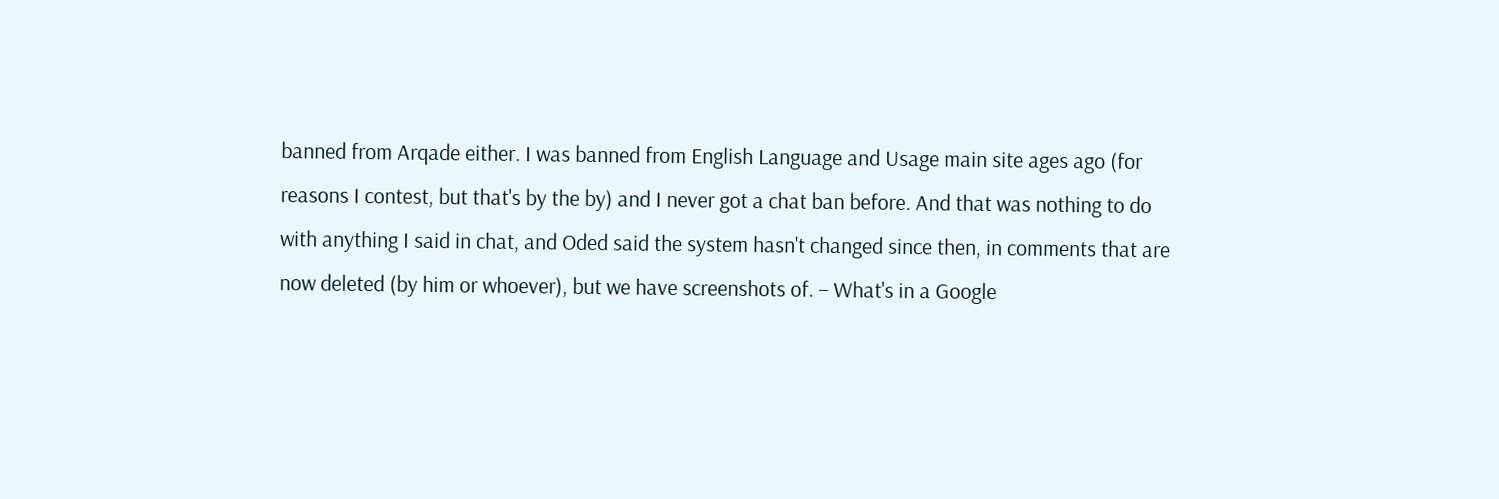banned from Arqade either. I was banned from English Language and Usage main site ages ago (for reasons I contest, but that's by the by) and I never got a chat ban before. And that was nothing to do with anything I said in chat, and Oded said the system hasn't changed since then, in comments that are now deleted (by him or whoever), but we have screenshots of. – What's in a Google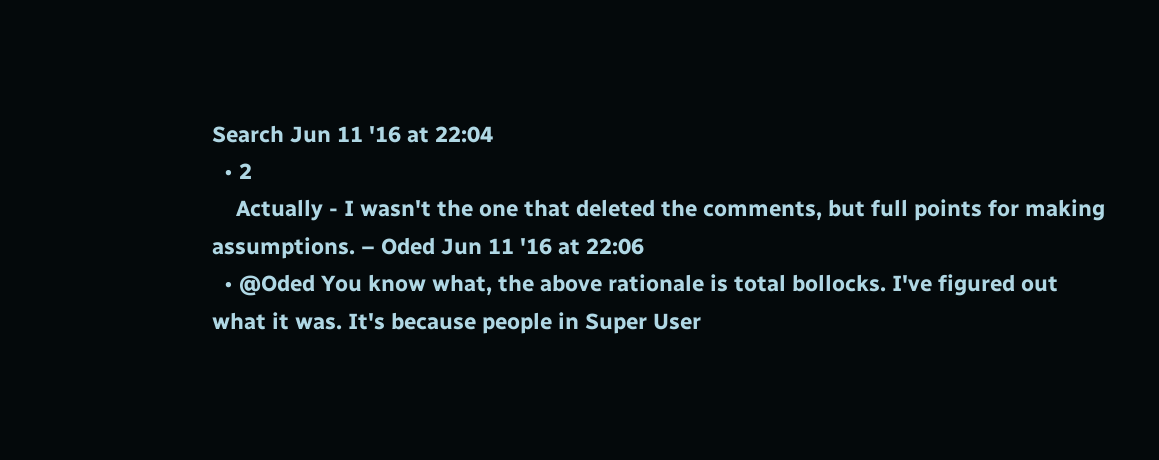Search Jun 11 '16 at 22:04
  • 2
    Actually - I wasn't the one that deleted the comments, but full points for making assumptions. – Oded Jun 11 '16 at 22:06
  • @Oded You know what, the above rationale is total bollocks. I've figured out what it was. It's because people in Super User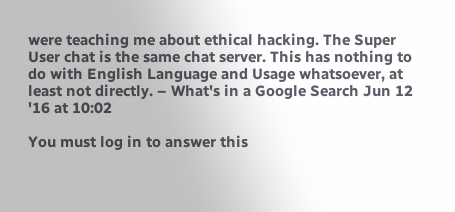were teaching me about ethical hacking. The Super User chat is the same chat server. This has nothing to do with English Language and Usage whatsoever, at least not directly. – What's in a Google Search Jun 12 '16 at 10:02

You must log in to answer this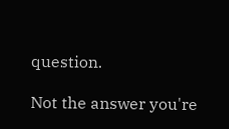question.

Not the answer you're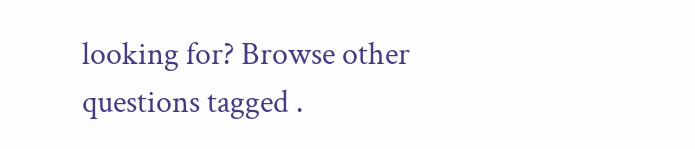looking for? Browse other questions tagged .